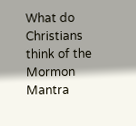What do Christians think of the Mormon Mantra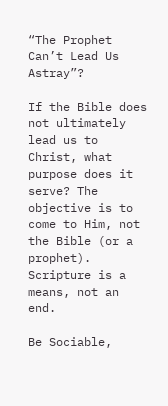“The Prophet Can’t Lead Us Astray”?

If the Bible does not ultimately lead us to Christ, what purpose does it serve? The objective is to come to Him, not the Bible (or a prophet). Scripture is a means, not an end.

Be Sociable,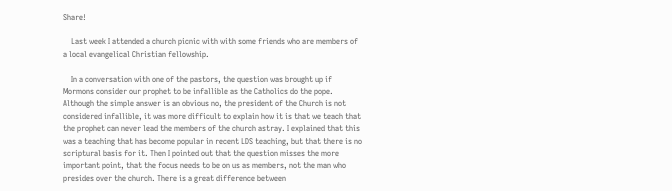Share!

    Last week I attended a church picnic with with some friends who are members of a local evangelical Christian fellowship.

    In a conversation with one of the pastors, the question was brought up if Mormons consider our prophet to be infallible as the Catholics do the pope. Although the simple answer is an obvious no, the president of the Church is not considered infallible, it was more difficult to explain how it is that we teach that the prophet can never lead the members of the church astray. I explained that this was a teaching that has become popular in recent LDS teaching, but that there is no scriptural basis for it. Then I pointed out that the question misses the more important point, that the focus needs to be on us as members, not the man who presides over the church. There is a great difference between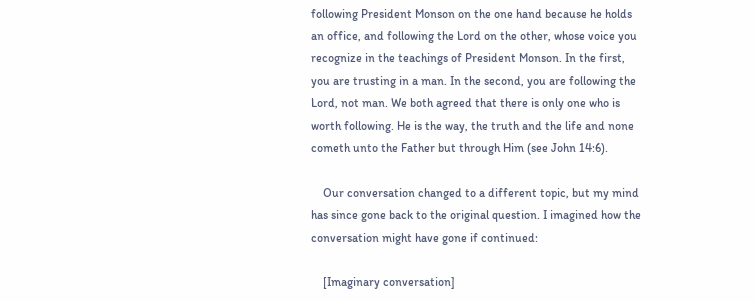following President Monson on the one hand because he holds an office, and following the Lord on the other, whose voice you recognize in the teachings of President Monson. In the first, you are trusting in a man. In the second, you are following the Lord, not man. We both agreed that there is only one who is worth following. He is the way, the truth and the life and none cometh unto the Father but through Him (see John 14:6).

    Our conversation changed to a different topic, but my mind has since gone back to the original question. I imagined how the conversation might have gone if continued:

    [Imaginary conversation]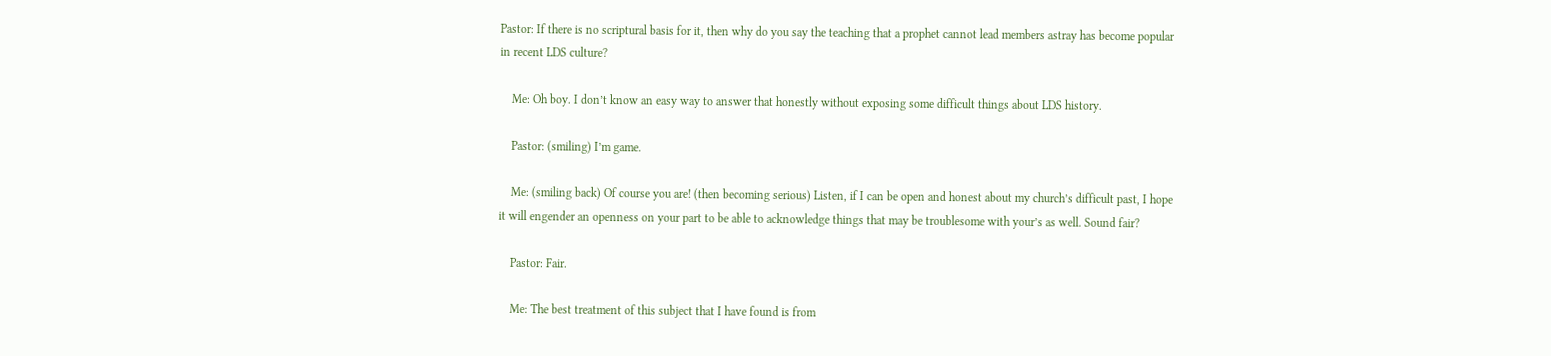Pastor: If there is no scriptural basis for it, then why do you say the teaching that a prophet cannot lead members astray has become popular in recent LDS culture?

    Me: Oh boy. I don’t know an easy way to answer that honestly without exposing some difficult things about LDS history.

    Pastor: (smiling) I’m game.

    Me: (smiling back) Of course you are! (then becoming serious) Listen, if I can be open and honest about my church’s difficult past, I hope it will engender an openness on your part to be able to acknowledge things that may be troublesome with your’s as well. Sound fair?

    Pastor: Fair.

    Me: The best treatment of this subject that I have found is from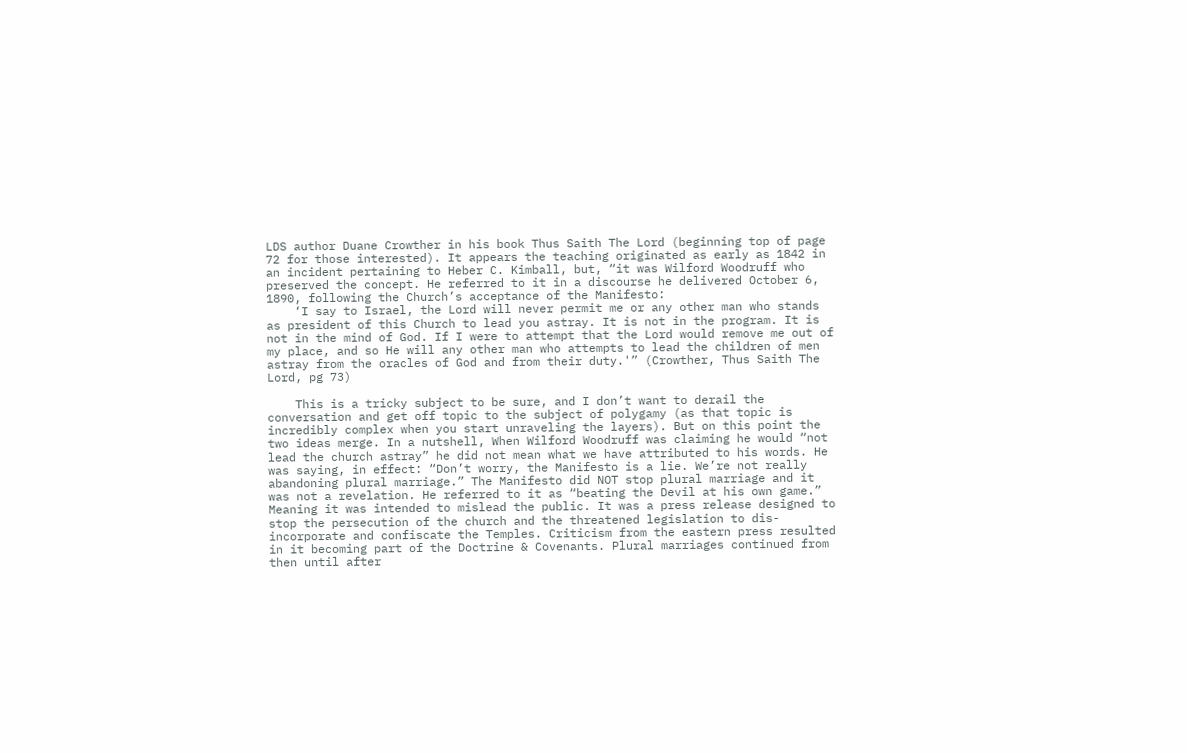LDS author Duane Crowther in his book Thus Saith The Lord (beginning top of page 72 for those interested). It appears the teaching originated as early as 1842 in an incident pertaining to Heber C. Kimball, but, “it was Wilford Woodruff who preserved the concept. He referred to it in a discourse he delivered October 6, 1890, following the Church’s acceptance of the Manifesto:
    ‘I say to Israel, the Lord will never permit me or any other man who stands as president of this Church to lead you astray. It is not in the program. It is not in the mind of God. If I were to attempt that the Lord would remove me out of my place, and so He will any other man who attempts to lead the children of men astray from the oracles of God and from their duty.'” (Crowther, Thus Saith The Lord, pg 73)

    This is a tricky subject to be sure, and I don’t want to derail the conversation and get off topic to the subject of polygamy (as that topic is incredibly complex when you start unraveling the layers). But on this point the two ideas merge. In a nutshell, When Wilford Woodruff was claiming he would “not lead the church astray” he did not mean what we have attributed to his words. He was saying, in effect: “Don’t worry, the Manifesto is a lie. We’re not really abandoning plural marriage.” The Manifesto did NOT stop plural marriage and it was not a revelation. He referred to it as “beating the Devil at his own game.” Meaning it was intended to mislead the public. It was a press release designed to stop the persecution of the church and the threatened legislation to dis-incorporate and confiscate the Temples. Criticism from the eastern press resulted in it becoming part of the Doctrine & Covenants. Plural marriages continued from then until after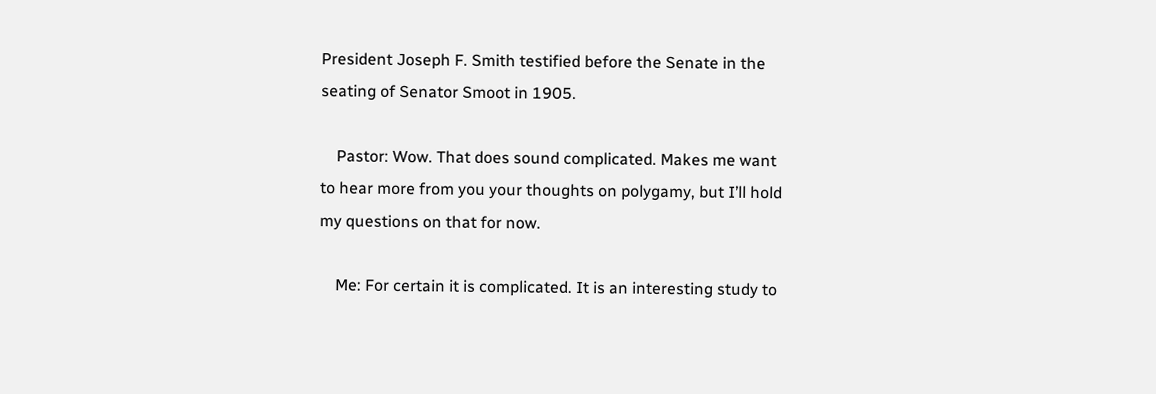President Joseph F. Smith testified before the Senate in the seating of Senator Smoot in 1905.

    Pastor: Wow. That does sound complicated. Makes me want to hear more from you your thoughts on polygamy, but I’ll hold my questions on that for now.

    Me: For certain it is complicated. It is an interesting study to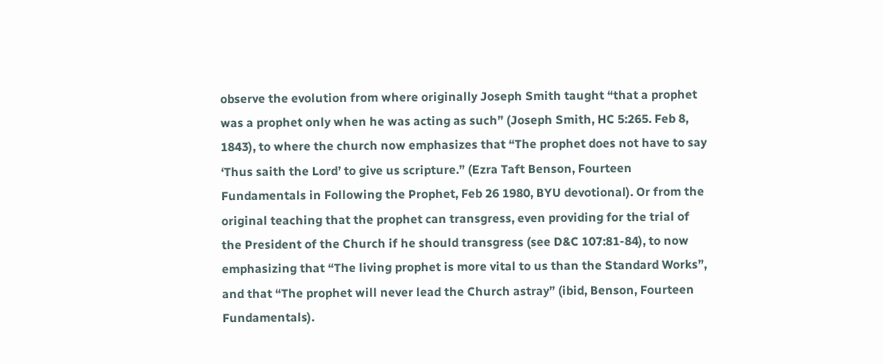observe the evolution from where originally Joseph Smith taught “that a prophet was a prophet only when he was acting as such” (Joseph Smith, HC 5:265. Feb 8, 1843), to where the church now emphasizes that “The prophet does not have to say ‘Thus saith the Lord’ to give us scripture.” (Ezra Taft Benson, Fourteen Fundamentals in Following the Prophet, Feb 26 1980, BYU devotional). Or from the original teaching that the prophet can transgress, even providing for the trial of the President of the Church if he should transgress (see D&C 107:81-84), to now emphasizing that “The living prophet is more vital to us than the Standard Works”, and that “The prophet will never lead the Church astray” (ibid, Benson, Fourteen Fundamentals).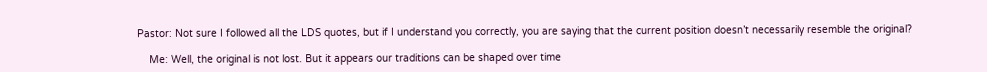Pastor: Not sure I followed all the LDS quotes, but if I understand you correctly, you are saying that the current position doesn’t necessarily resemble the original?

    Me: Well, the original is not lost. But it appears our traditions can be shaped over time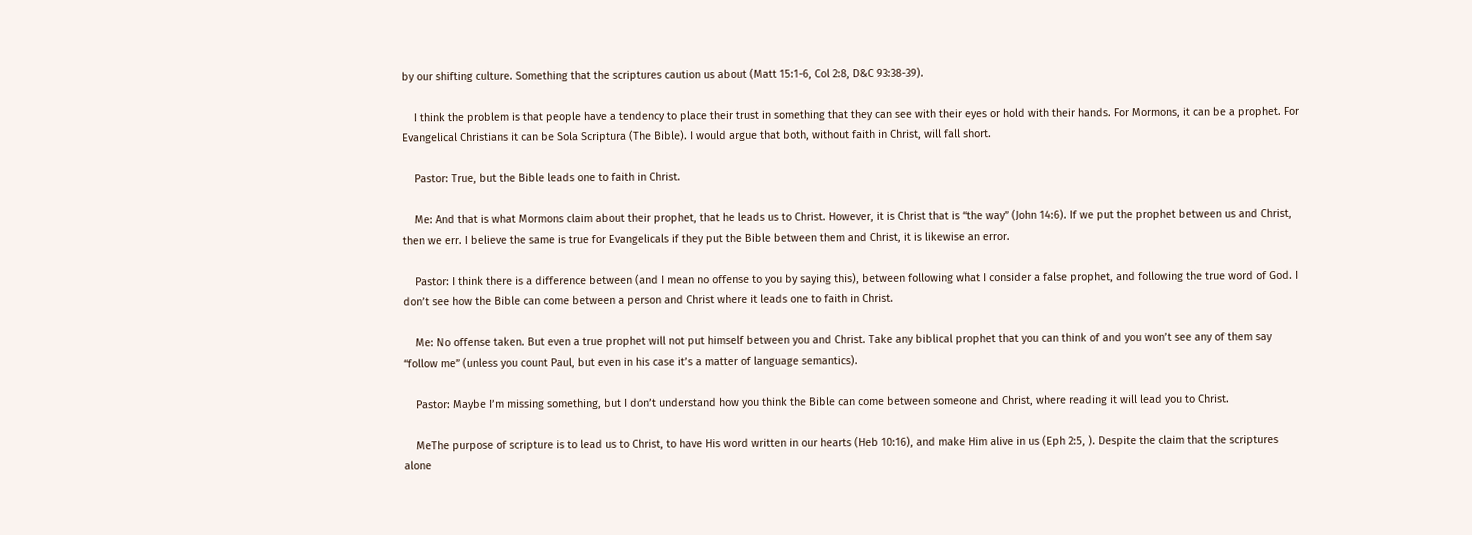by our shifting culture. Something that the scriptures caution us about (Matt 15:1-6, Col 2:8, D&C 93:38-39).

    I think the problem is that people have a tendency to place their trust in something that they can see with their eyes or hold with their hands. For Mormons, it can be a prophet. For Evangelical Christians it can be Sola Scriptura (The Bible). I would argue that both, without faith in Christ, will fall short.

    Pastor: True, but the Bible leads one to faith in Christ.

    Me: And that is what Mormons claim about their prophet, that he leads us to Christ. However, it is Christ that is “the way” (John 14:6). If we put the prophet between us and Christ, then we err. I believe the same is true for Evangelicals if they put the Bible between them and Christ, it is likewise an error.

    Pastor: I think there is a difference between (and I mean no offense to you by saying this), between following what I consider a false prophet, and following the true word of God. I don’t see how the Bible can come between a person and Christ where it leads one to faith in Christ.

    Me: No offense taken. But even a true prophet will not put himself between you and Christ. Take any biblical prophet that you can think of and you won’t see any of them say “follow me” (unless you count Paul, but even in his case it’s a matter of language semantics).

    Pastor: Maybe I’m missing something, but I don’t understand how you think the Bible can come between someone and Christ, where reading it will lead you to Christ.

    MeThe purpose of scripture is to lead us to Christ, to have His word written in our hearts (Heb 10:16), and make Him alive in us (Eph 2:5, ). Despite the claim that the scriptures alone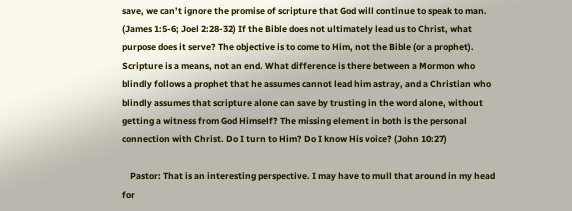save, we can’t ignore the promise of scripture that God will continue to speak to man. (James 1:5-6; Joel 2:28-32) If the Bible does not ultimately lead us to Christ, what purpose does it serve? The objective is to come to Him, not the Bible (or a prophet). Scripture is a means, not an end. What difference is there between a Mormon who blindly follows a prophet that he assumes cannot lead him astray, and a Christian who blindly assumes that scripture alone can save by trusting in the word alone, without getting a witness from God Himself? The missing element in both is the personal connection with Christ. Do I turn to Him? Do I know His voice? (John 10:27)

    Pastor: That is an interesting perspective. I may have to mull that around in my head for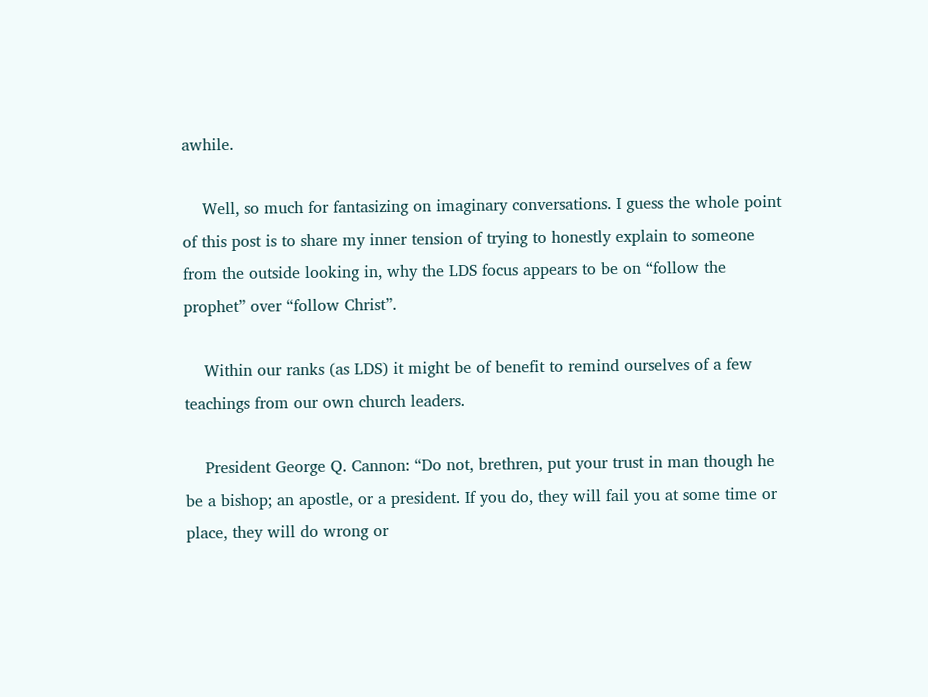awhile.

    Well, so much for fantasizing on imaginary conversations. I guess the whole point of this post is to share my inner tension of trying to honestly explain to someone from the outside looking in, why the LDS focus appears to be on “follow the prophet” over “follow Christ”.

    Within our ranks (as LDS) it might be of benefit to remind ourselves of a few teachings from our own church leaders.

    President George Q. Cannon: “Do not, brethren, put your trust in man though he be a bishop; an apostle, or a president. If you do, they will fail you at some time or place, they will do wrong or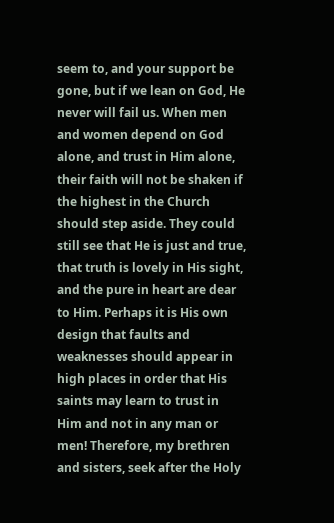seem to, and your support be gone, but if we lean on God, He never will fail us. When men and women depend on God alone, and trust in Him alone, their faith will not be shaken if the highest in the Church should step aside. They could still see that He is just and true, that truth is lovely in His sight, and the pure in heart are dear to Him. Perhaps it is His own design that faults and weaknesses should appear in high places in order that His saints may learn to trust in Him and not in any man or men! Therefore, my brethren and sisters, seek after the Holy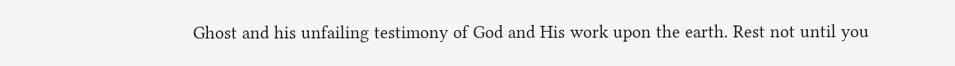Ghost and his unfailing testimony of God and His work upon the earth. Rest not until you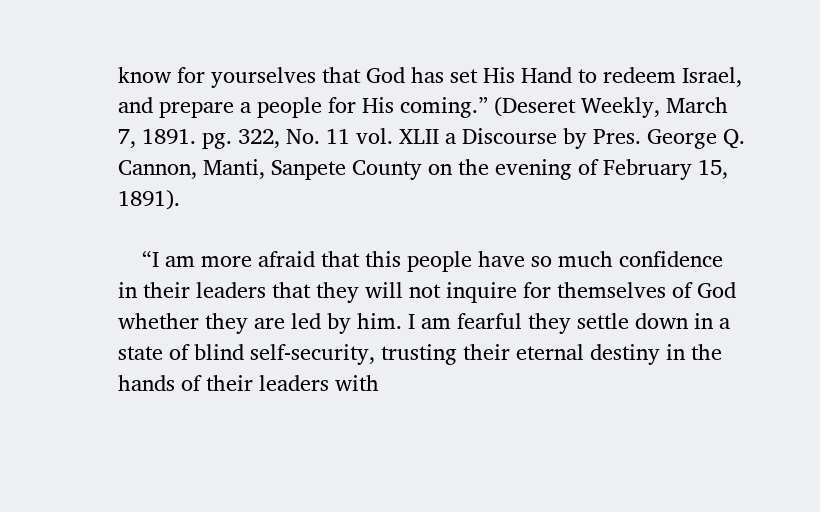know for yourselves that God has set His Hand to redeem Israel, and prepare a people for His coming.” (Deseret Weekly, March 7, 1891. pg. 322, No. 11 vol. XLII a Discourse by Pres. George Q. Cannon, Manti, Sanpete County on the evening of February 15, 1891).

    “I am more afraid that this people have so much confidence in their leaders that they will not inquire for themselves of God whether they are led by him. I am fearful they settle down in a state of blind self-security, trusting their eternal destiny in the hands of their leaders with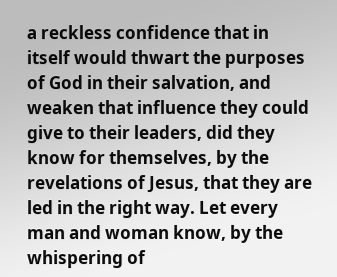a reckless confidence that in itself would thwart the purposes of God in their salvation, and weaken that influence they could give to their leaders, did they know for themselves, by the revelations of Jesus, that they are led in the right way. Let every man and woman know, by the whispering of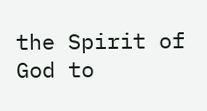the Spirit of God to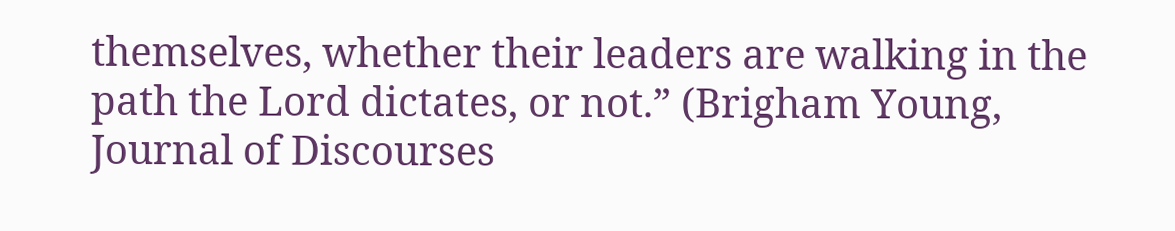themselves, whether their leaders are walking in the path the Lord dictates, or not.” (Brigham Young, Journal of Discourses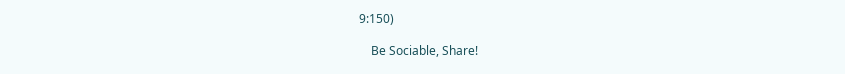9:150)

    Be Sociable, Share!